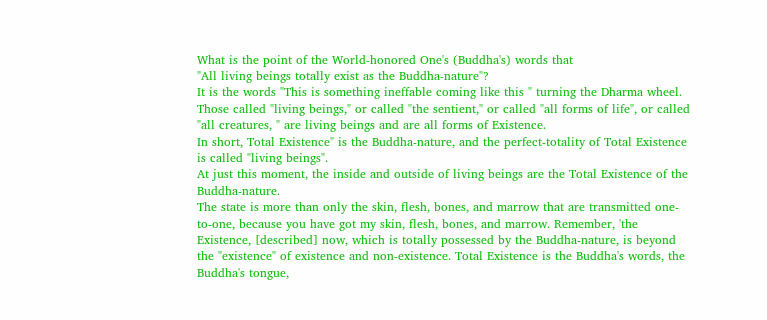What is the point of the World-honored One's (Buddha's) words that
"All living beings totally exist as the Buddha-nature"?
It is the words "This is something ineffable coming like this " turning the Dharma wheel.
Those called "living beings," or called "the sentient," or called "all forms of life", or called "all creatures, " are living beings and are all forms of Existence.
In short, Total Existence" is the Buddha-nature, and the perfect-totality of Total Existence is called "living beings".
At just this moment, the inside and outside of living beings are the Total Existence of the Buddha-nature.
The state is more than only the skin, flesh, bones, and marrow that are transmitted one-to-one, because you have got my skin, flesh, bones, and marrow. Remember, 'the Existence, [described] now, which is totally possessed by the Buddha-nature, is beyond the "existence" of existence and non-existence. Total Existence is the Buddha's words, the Buddha's tongue,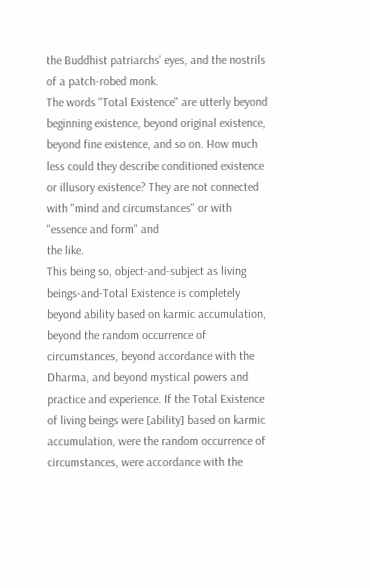the Buddhist patriarchs' eyes, and the nostrils of a patch-robed monk.
The words "Total Existence" are utterly beyond beginning existence, beyond original existence, beyond fine existence, and so on. How much less could they describe conditioned existence or illusory existence? They are not connected with "mind and circumstances'' or with "essence and form" and
the like.
This being so, object-and-subject as living beings-and-Total Existence is completely beyond ability based on karmic accumulation, beyond the random occurrence of circumstances, beyond accordance with the Dharma, and beyond mystical powers and practice and experience. If the Total Existence of living beings were [ability] based on karmic accumulation, were the random occurrence of circumstances, were accordance with the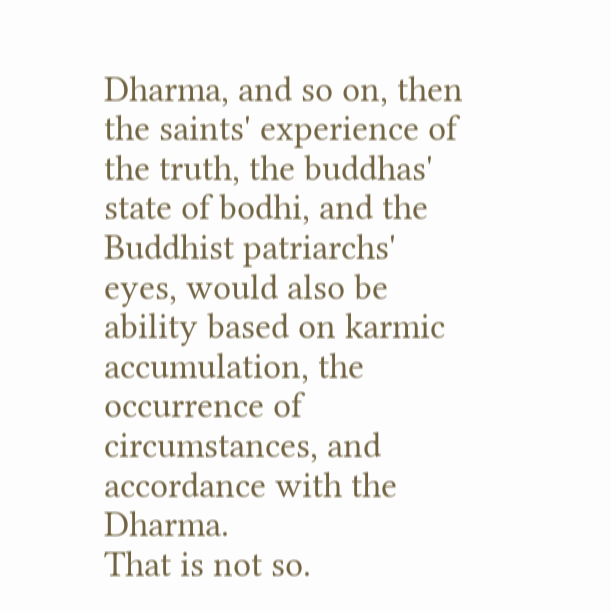Dharma, and so on, then the saints' experience of the truth, the buddhas' state of bodhi, and the Buddhist patriarchs' eyes, would also be ability based on karmic accumulation, the occurrence of circumstances, and accordance with the Dharma.
That is not so.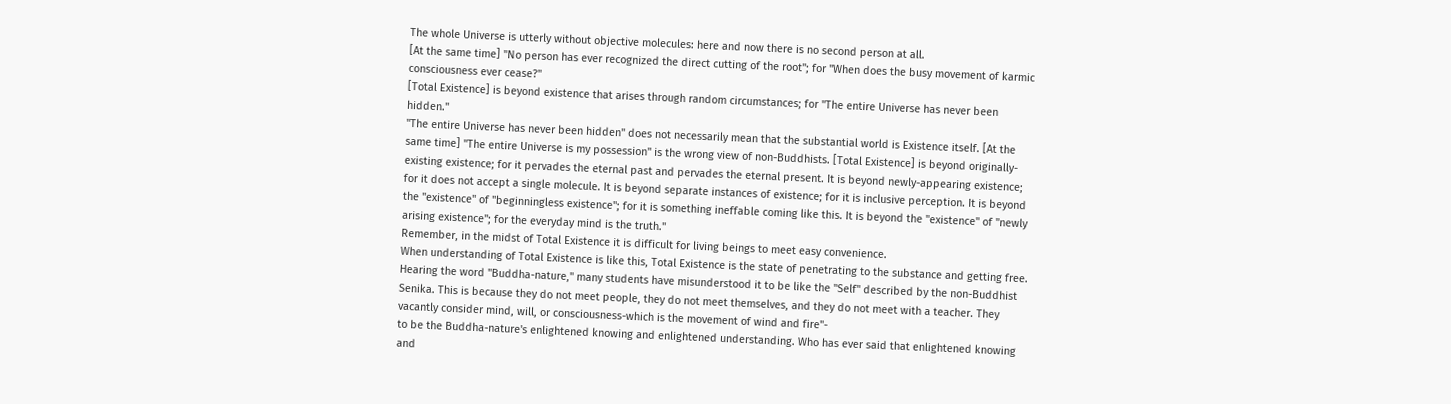The whole Universe is utterly without objective molecules: here and now there is no second person at all.
[At the same time] "No person has ever recognized the direct cutting of the root"; for "When does the busy movement of karmic consciousness ever cease?"
[Total Existence] is beyond existence that arises through random circumstances; for "The entire Universe has never been hidden."
"The entire Universe has never been hidden" does not necessarily mean that the substantial world is Existence itself. [At the same time] "The entire Universe is my possession" is the wrong view of non-Buddhists. [Total Existence] is beyond originally-existing existence; for it pervades the eternal past and pervades the eternal present. It is beyond newly-appearing existence; for it does not accept a single molecule. It is beyond separate instances of existence; for it is inclusive perception. It is beyond the "existence" of "beginningless existence"; for it is something ineffable coming like this. It is beyond the "existence" of "newly arising existence"; for the everyday mind is the truth."
Remember, in the midst of Total Existence it is difficult for living beings to meet easy convenience.
When understanding of Total Existence is like this, Total Existence is the state of penetrating to the substance and getting free.
Hearing the word "Buddha-nature," many students have misunderstood it to be like the "Self" described by the non-Buddhist Senika. This is because they do not meet people, they do not meet themselves, and they do not meet with a teacher. They vacantly consider mind, will, or consciousness-which is the movement of wind and fire"-
to be the Buddha-nature's enlightened knowing and enlightened understanding. Who has ever said that enlightened knowing and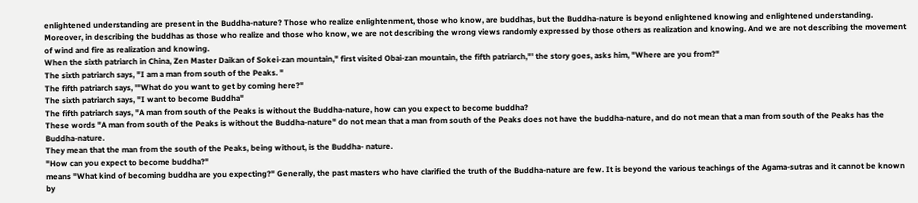enlightened understanding are present in the Buddha-nature? Those who realize enlightenment, those who know, are buddhas, but the Buddha-nature is beyond enlightened knowing and enlightened understanding.
Moreover, in describing the buddhas as those who realize and those who know, we are not describing the wrong views randomly expressed by those others as realization and knowing. And we are not describing the movement of wind and fire as realization and knowing.
When the sixth patriarch in China, Zen Master Daikan of Sokei-zan mountain," first visited Obai-zan mountain, the fifth patriarch,"' the story goes, asks him, "Where are you from?"
The sixth patriarch says, "I am a man from south of the Peaks. "
The fifth patriarch says, '"What do you want to get by coming here?"
The sixth patriarch says, "I want to become Buddha"
The fifth patriarch says, "A man from south of the Peaks is without the Buddha-nature, how can you expect to become buddha?
These words "A man from south of the Peaks is without the Buddha-nature" do not mean that a man from south of the Peaks does not have the buddha-nature, and do not mean that a man from south of the Peaks has the Buddha-nature.
They mean that the man from the south of the Peaks, being without, is the Buddha- nature.
"How can you expect to become buddha?"
means "What kind of becoming buddha are you expecting?" Generally, the past masters who have clarified the truth of the Buddha-nature are few. It is beyond the various teachings of the Agama-sutras and it cannot be known by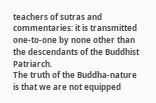teachers of sutras and commentaries: it is transmitted one-to-one by none other than the descendants of the Buddhist Patriarch.
The truth of the Buddha-nature is that we are not equipped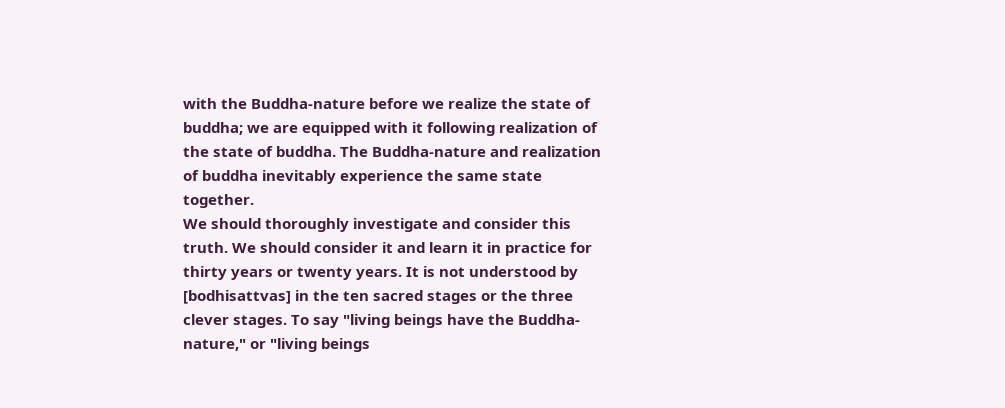with the Buddha-nature before we realize the state of buddha; we are equipped with it following realization of the state of buddha. The Buddha-nature and realization of buddha inevitably experience the same state together.
We should thoroughly investigate and consider this truth. We should consider it and learn it in practice for thirty years or twenty years. It is not understood by [bodhisattvas] in the ten sacred stages or the three clever stages. To say "living beings have the Buddha-nature," or "living beings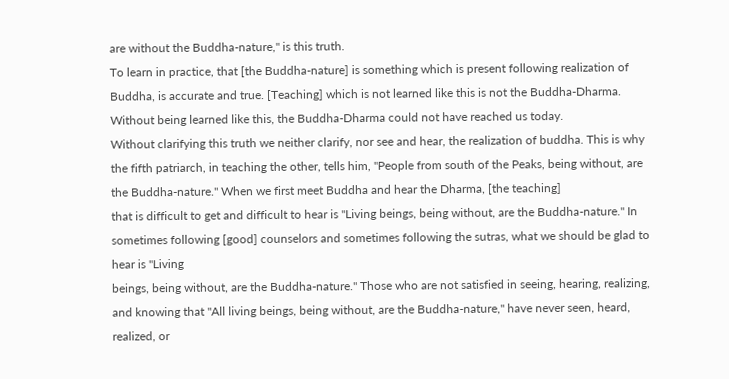are without the Buddha-nature," is this truth.
To learn in practice, that [the Buddha-nature] is something which is present following realization of Buddha, is accurate and true. [Teaching] which is not learned like this is not the Buddha-Dharma. Without being learned like this, the Buddha-Dharma could not have reached us today.
Without clarifying this truth we neither clarify, nor see and hear, the realization of buddha. This is why the fifth patriarch, in teaching the other, tells him, "People from south of the Peaks, being without, are the Buddha-nature." When we first meet Buddha and hear the Dharma, [the teaching]
that is difficult to get and difficult to hear is "Living beings, being without, are the Buddha-nature." In sometimes following [good] counselors and sometimes following the sutras, what we should be glad to hear is "Living
beings, being without, are the Buddha-nature." Those who are not satisfied in seeing, hearing, realizing, and knowing that "All living beings, being without, are the Buddha-nature," have never seen, heard, realized, or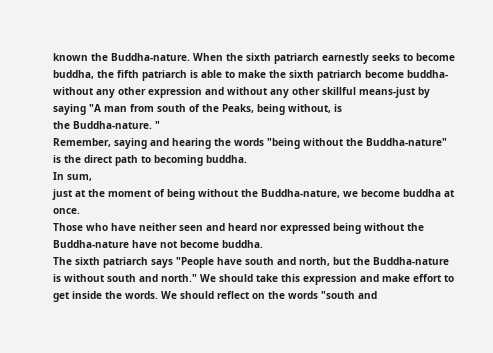known the Buddha-nature. When the sixth patriarch earnestly seeks to become buddha, the fifth patriarch is able to make the sixth patriarch become buddha-without any other expression and without any other skillful means-just by saying "A man from south of the Peaks, being without, is
the Buddha-nature. "
Remember, saying and hearing the words "being without the Buddha-nature" is the direct path to becoming buddha.
In sum,
just at the moment of being without the Buddha-nature, we become buddha at once.
Those who have neither seen and heard nor expressed being without the Buddha-nature have not become buddha.
The sixth patriarch says "People have south and north, but the Buddha-nature is without south and north." We should take this expression and make effort to get inside the words. We should reflect on the words "south and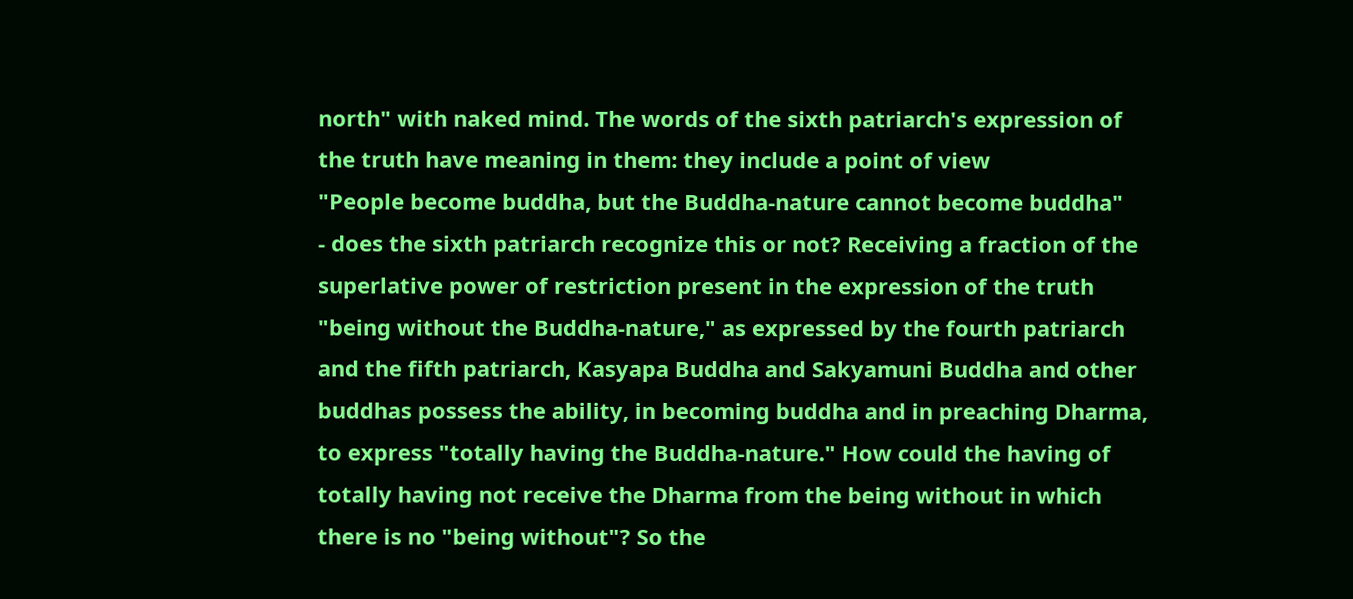north" with naked mind. The words of the sixth patriarch's expression of the truth have meaning in them: they include a point of view
"People become buddha, but the Buddha-nature cannot become buddha"
- does the sixth patriarch recognize this or not? Receiving a fraction of the superlative power of restriction present in the expression of the truth "being without the Buddha-nature," as expressed by the fourth patriarch and the fifth patriarch, Kasyapa Buddha and Sakyamuni Buddha and other buddhas possess the ability, in becoming buddha and in preaching Dharma, to express "totally having the Buddha-nature." How could the having of totally having not receive the Dharma from the being without in which there is no "being without"? So the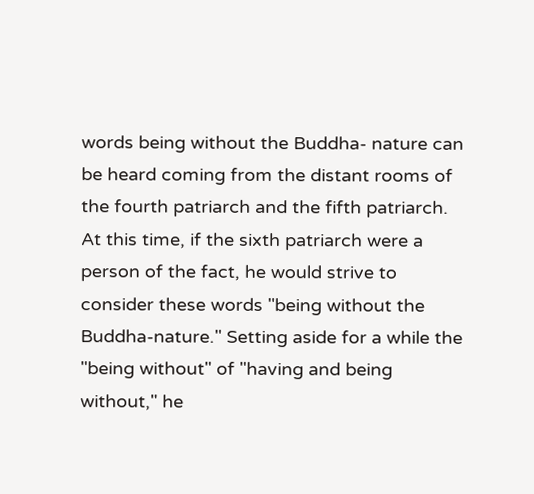words being without the Buddha- nature can be heard coming from the distant rooms of the fourth patriarch and the fifth patriarch. At this time, if the sixth patriarch were a person of the fact, he would strive to consider these words "being without the Buddha-nature." Setting aside for a while the "being without" of "having and being without," he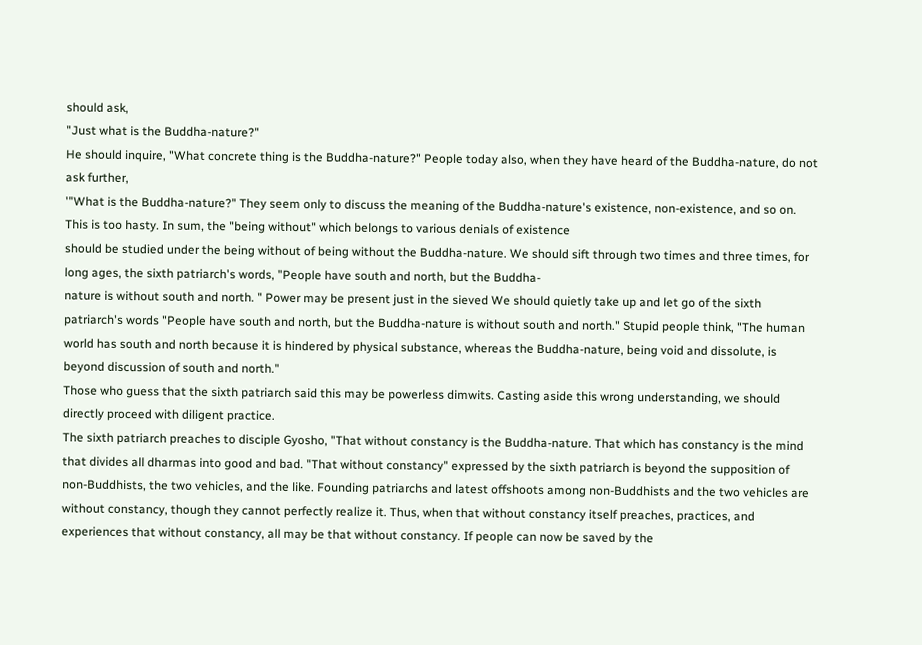should ask,
"Just what is the Buddha-nature?"
He should inquire, "What concrete thing is the Buddha-nature?" People today also, when they have heard of the Buddha-nature, do not ask further,
'"What is the Buddha-nature?" They seem only to discuss the meaning of the Buddha-nature's existence, non-existence, and so on. This is too hasty. In sum, the "being without" which belongs to various denials of existence
should be studied under the being without of being without the Buddha-nature. We should sift through two times and three times, for long ages, the sixth patriarch's words, "People have south and north, but the Buddha-
nature is without south and north. " Power may be present just in the sieved We should quietly take up and let go of the sixth patriarch's words "People have south and north, but the Buddha-nature is without south and north." Stupid people think, "The human world has south and north because it is hindered by physical substance, whereas the Buddha-nature, being void and dissolute, is beyond discussion of south and north."
Those who guess that the sixth patriarch said this may be powerless dimwits. Casting aside this wrong understanding, we should directly proceed with diligent practice.
The sixth patriarch preaches to disciple Gyosho, "That without constancy is the Buddha-nature. That which has constancy is the mind that divides all dharmas into good and bad. "That without constancy" expressed by the sixth patriarch is beyond the supposition of non-Buddhists, the two vehicles, and the like. Founding patriarchs and latest offshoots among non-Buddhists and the two vehicles are without constancy, though they cannot perfectly realize it. Thus, when that without constancy itself preaches, practices, and experiences that without constancy, all may be that without constancy. If people can now be saved by the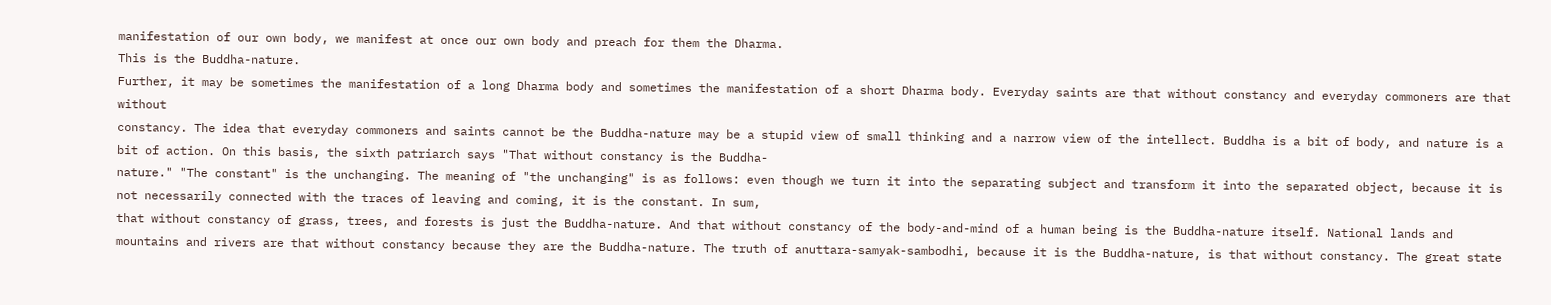manifestation of our own body, we manifest at once our own body and preach for them the Dharma.
This is the Buddha-nature.
Further, it may be sometimes the manifestation of a long Dharma body and sometimes the manifestation of a short Dharma body. Everyday saints are that without constancy and everyday commoners are that without
constancy. The idea that everyday commoners and saints cannot be the Buddha-nature may be a stupid view of small thinking and a narrow view of the intellect. Buddha is a bit of body, and nature is a bit of action. On this basis, the sixth patriarch says "That without constancy is the Buddha-
nature." "The constant" is the unchanging. The meaning of "the unchanging" is as follows: even though we turn it into the separating subject and transform it into the separated object, because it is not necessarily connected with the traces of leaving and coming, it is the constant. In sum,
that without constancy of grass, trees, and forests is just the Buddha-nature. And that without constancy of the body-and-mind of a human being is the Buddha-nature itself. National lands and mountains and rivers are that without constancy because they are the Buddha-nature. The truth of anuttara-samyak-sambodhi, because it is the Buddha-nature, is that without constancy. The great state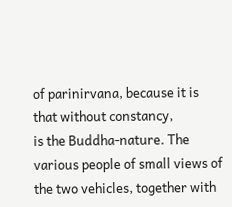of parinirvana, because it is that without constancy,
is the Buddha-nature. The various people of small views of the two vehicles, together with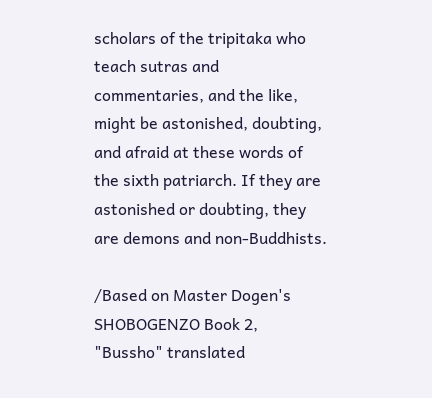scholars of the tripitaka who teach sutras and commentaries, and the like, might be astonished, doubting, and afraid at these words of the sixth patriarch. If they are astonished or doubting, they
are demons and non-Buddhists.

/Based on Master Dogen's SHOBOGENZO Book 2, "Bussho" translated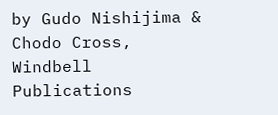by Gudo Nishijima & Chodo Cross, Windbell Publications